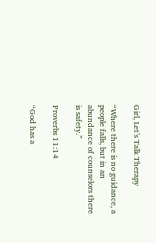Girl, Let’s Talk Therapy

“Where there is no guidance, a people falls, but in an abundance of counselors there is safety.”

Proverbs 11:14

“God has a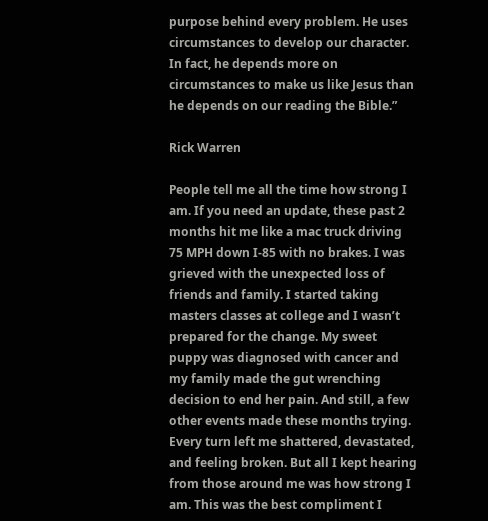purpose behind every problem. He uses circumstances to develop our character. In fact, he depends more on circumstances to make us like Jesus than he depends on our reading the Bible.”

Rick Warren

People tell me all the time how strong I am. If you need an update, these past 2 months hit me like a mac truck driving 75 MPH down I-85 with no brakes. I was grieved with the unexpected loss of friends and family. I started taking masters classes at college and I wasn’t prepared for the change. My sweet puppy was diagnosed with cancer and my family made the gut wrenching decision to end her pain. And still, a few other events made these months trying. Every turn left me shattered, devastated, and feeling broken. But all I kept hearing from those around me was how strong I am. This was the best compliment I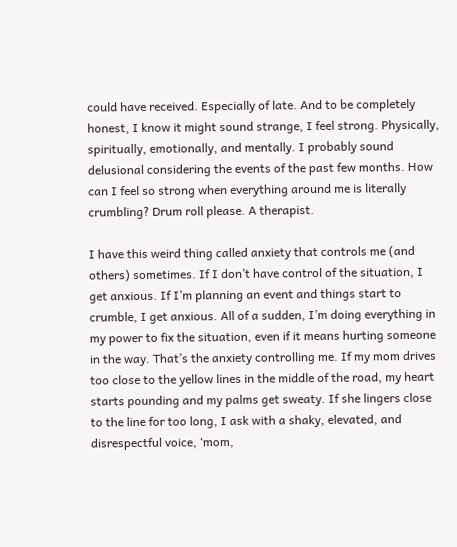could have received. Especially of late. And to be completely honest, I know it might sound strange, I feel strong. Physically, spiritually, emotionally, and mentally. I probably sound delusional considering the events of the past few months. How can I feel so strong when everything around me is literally crumbling? Drum roll please. A therapist.

I have this weird thing called anxiety that controls me (and others) sometimes. If I don’t have control of the situation, I get anxious. If I’m planning an event and things start to crumble, I get anxious. All of a sudden, I’m doing everything in my power to fix the situation, even if it means hurting someone in the way. That’s the anxiety controlling me. If my mom drives too close to the yellow lines in the middle of the road, my heart starts pounding and my palms get sweaty. If she lingers close to the line for too long, I ask with a shaky, elevated, and disrespectful voice, ‘mom,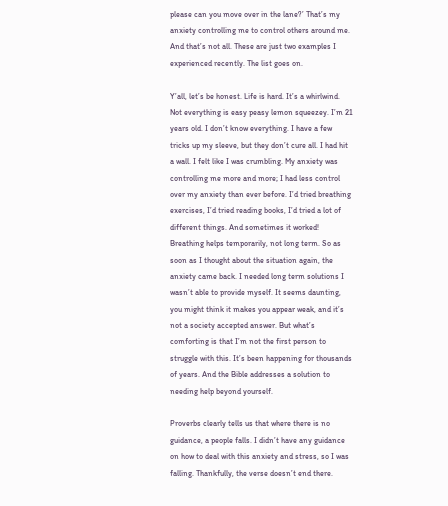please can you move over in the lane?’ That’s my anxiety controlling me to control others around me. And that’s not all. These are just two examples I experienced recently. The list goes on.

Y’all, let’s be honest. Life is hard. It’s a whirlwind. Not everything is easy peasy lemon squeezey. I’m 21 years old. I don’t know everything. I have a few tricks up my sleeve, but they don’t cure all. I had hit a wall. I felt like I was crumbling. My anxiety was controlling me more and more; I had less control over my anxiety than ever before. I’d tried breathing exercises, I’d tried reading books, I’d tried a lot of different things. And sometimes it worked! Breathing helps temporarily, not long term. So as soon as I thought about the situation again, the anxiety came back. I needed long term solutions I wasn’t able to provide myself. It seems daunting, you might think it makes you appear weak, and it’s not a society accepted answer. But what’s comforting is that I’m not the first person to struggle with this. It’s been happening for thousands of years. And the Bible addresses a solution to needing help beyond yourself.

Proverbs clearly tells us that where there is no guidance, a people falls. I didn’t have any guidance on how to deal with this anxiety and stress, so I was falling. Thankfully, the verse doesn’t end there.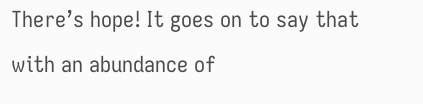There’s hope! It goes on to say that with an abundance of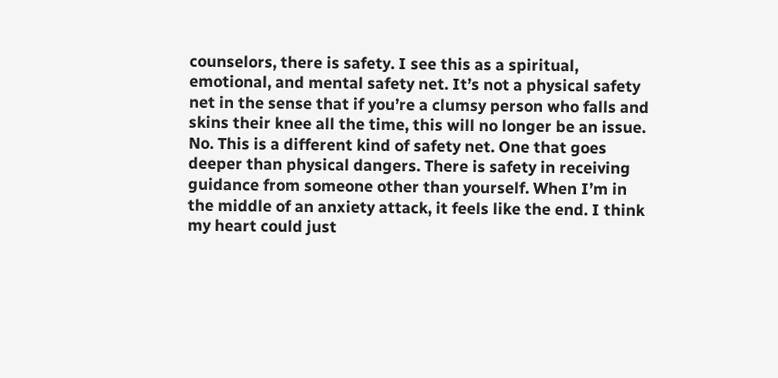counselors, there is safety. I see this as a spiritual, emotional, and mental safety net. It’s not a physical safety net in the sense that if you’re a clumsy person who falls and skins their knee all the time, this will no longer be an issue. No. This is a different kind of safety net. One that goes deeper than physical dangers. There is safety in receiving guidance from someone other than yourself. When I’m in the middle of an anxiety attack, it feels like the end. I think my heart could just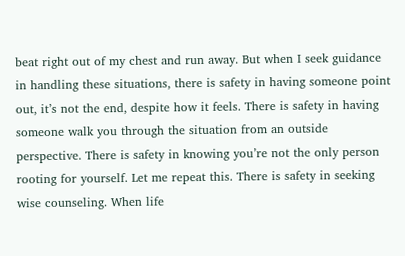beat right out of my chest and run away. But when I seek guidance in handling these situations, there is safety in having someone point out, it’s not the end, despite how it feels. There is safety in having someone walk you through the situation from an outside perspective. There is safety in knowing you’re not the only person rooting for yourself. Let me repeat this. There is safety in seeking wise counseling. When life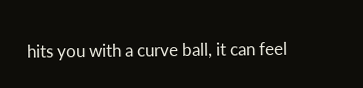hits you with a curve ball, it can feel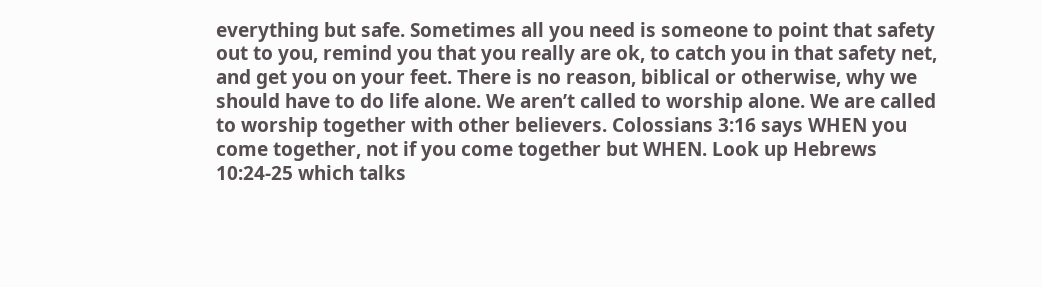everything but safe. Sometimes all you need is someone to point that safety out to you, remind you that you really are ok, to catch you in that safety net, and get you on your feet. There is no reason, biblical or otherwise, why we should have to do life alone. We aren’t called to worship alone. We are called to worship together with other believers. Colossians 3:16 says WHEN you come together, not if you come together but WHEN. Look up Hebrews 10:24-25 which talks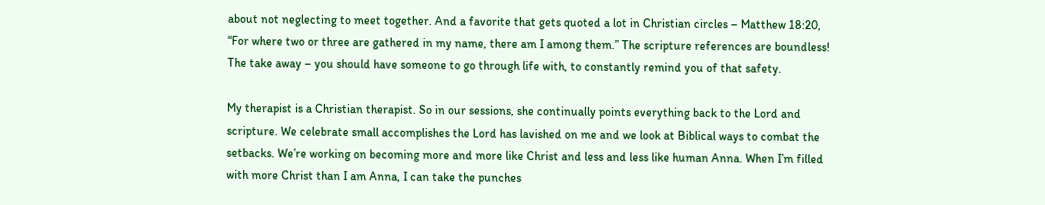about not neglecting to meet together. And a favorite that gets quoted a lot in Christian circles – Matthew 18:20, “For where two or three are gathered in my name, there am I among them.” The scripture references are boundless! The take away – you should have someone to go through life with, to constantly remind you of that safety.

My therapist is a Christian therapist. So in our sessions, she continually points everything back to the Lord and scripture. We celebrate small accomplishes the Lord has lavished on me and we look at Biblical ways to combat the setbacks. We’re working on becoming more and more like Christ and less and less like human Anna. When I’m filled with more Christ than I am Anna, I can take the punches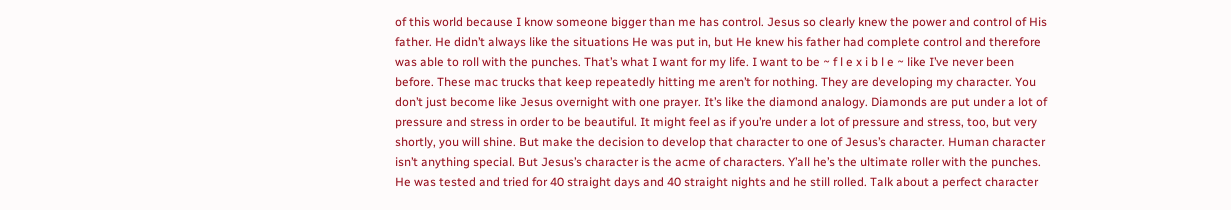of this world because I know someone bigger than me has control. Jesus so clearly knew the power and control of His father. He didn’t always like the situations He was put in, but He knew his father had complete control and therefore was able to roll with the punches. That’s what I want for my life. I want to be ~ f l e x i b l e ~ like I’ve never been before. These mac trucks that keep repeatedly hitting me aren’t for nothing. They are developing my character. You don’t just become like Jesus overnight with one prayer. It’s like the diamond analogy. Diamonds are put under a lot of pressure and stress in order to be beautiful. It might feel as if you’re under a lot of pressure and stress, too, but very shortly, you will shine. But make the decision to develop that character to one of Jesus’s character. Human character isn’t anything special. But Jesus’s character is the acme of characters. Y’all he’s the ultimate roller with the punches. He was tested and tried for 40 straight days and 40 straight nights and he still rolled. Talk about a perfect character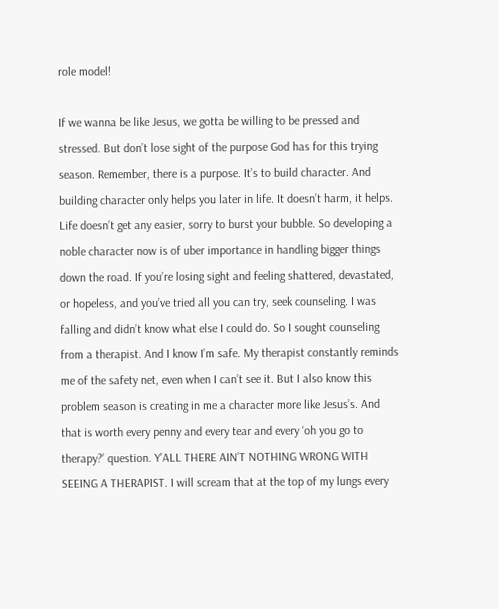role model!

If we wanna be like Jesus, we gotta be willing to be pressed and stressed. But don’t lose sight of the purpose God has for this trying season. Remember, there is a purpose. It’s to build character. And building character only helps you later in life. It doesn’t harm, it helps. Life doesn’t get any easier, sorry to burst your bubble. So developing a noble character now is of uber importance in handling bigger things down the road. If you’re losing sight and feeling shattered, devastated, or hopeless, and you’ve tried all you can try, seek counseling. I was falling and didn’t know what else I could do. So I sought counseling from a therapist. And I know I’m safe. My therapist constantly reminds me of the safety net, even when I can’t see it. But I also know this problem season is creating in me a character more like Jesus’s. And that is worth every penny and every tear and every ‘oh you go to therapy?’ question. Y’ALL THERE AIN’T NOTHING WRONG WITH SEEING A THERAPIST. I will scream that at the top of my lungs every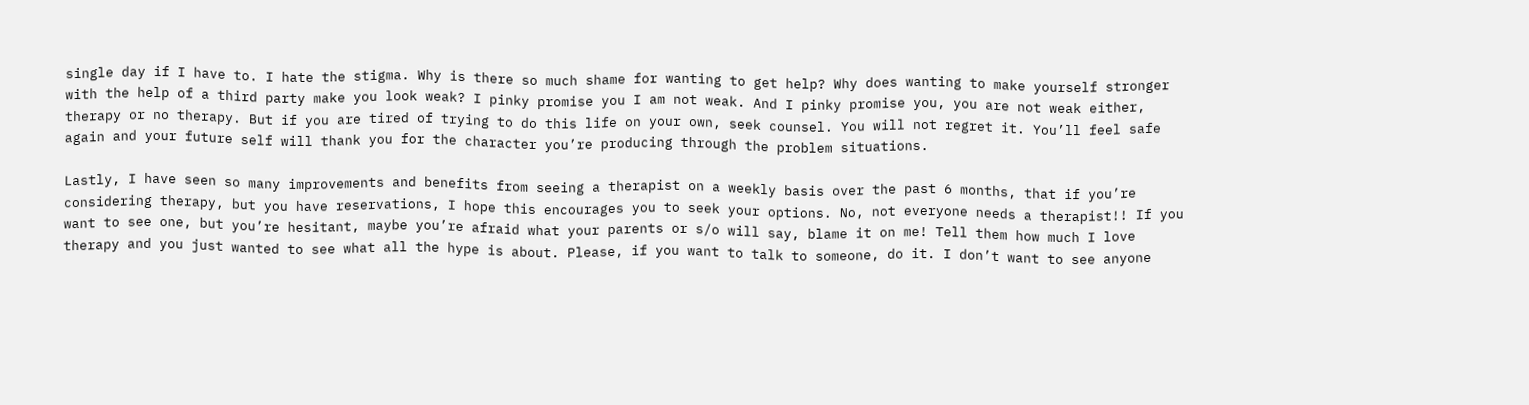single day if I have to. I hate the stigma. Why is there so much shame for wanting to get help? Why does wanting to make yourself stronger with the help of a third party make you look weak? I pinky promise you I am not weak. And I pinky promise you, you are not weak either, therapy or no therapy. But if you are tired of trying to do this life on your own, seek counsel. You will not regret it. You’ll feel safe again and your future self will thank you for the character you’re producing through the problem situations.

Lastly, I have seen so many improvements and benefits from seeing a therapist on a weekly basis over the past 6 months, that if you’re considering therapy, but you have reservations, I hope this encourages you to seek your options. No, not everyone needs a therapist!! If you want to see one, but you’re hesitant, maybe you’re afraid what your parents or s/o will say, blame it on me! Tell them how much I love therapy and you just wanted to see what all the hype is about. Please, if you want to talk to someone, do it. I don’t want to see anyone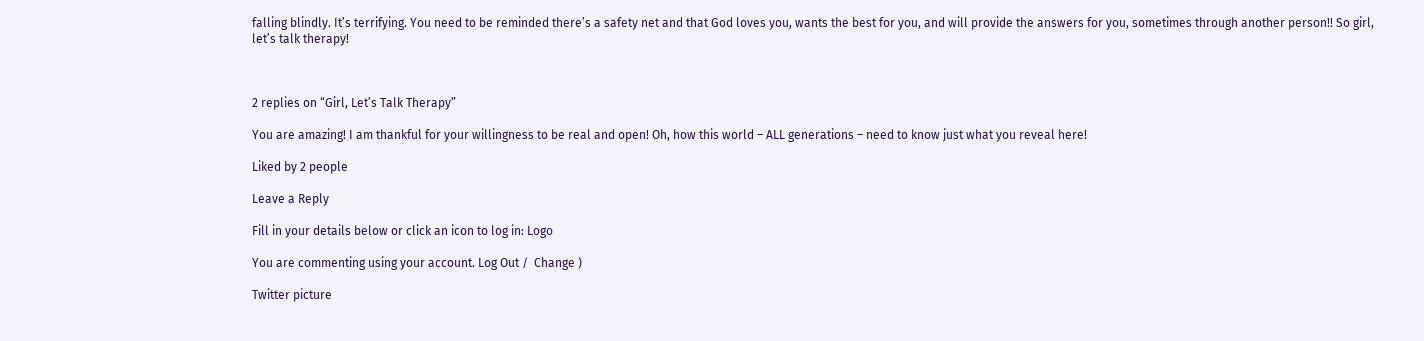falling blindly. It’s terrifying. You need to be reminded there’s a safety net and that God loves you, wants the best for you, and will provide the answers for you, sometimes through another person!! So girl, let’s talk therapy!



2 replies on “Girl, Let’s Talk Therapy”

You are amazing! I am thankful for your willingness to be real and open! Oh, how this world – ALL generations – need to know just what you reveal here!

Liked by 2 people

Leave a Reply

Fill in your details below or click an icon to log in: Logo

You are commenting using your account. Log Out /  Change )

Twitter picture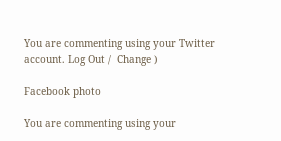You are commenting using your Twitter account. Log Out /  Change )

Facebook photo

You are commenting using your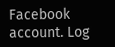Facebook account. Log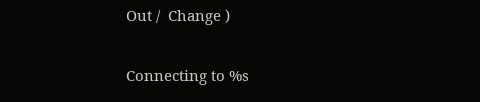Out /  Change )

Connecting to %s